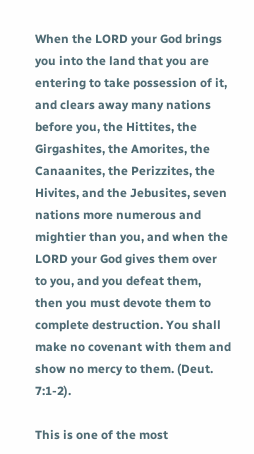When the LORD your God brings you into the land that you are entering to take possession of it, and clears away many nations before you, the Hittites, the Girgashites, the Amorites, the Canaanites, the Perizzites, the Hivites, and the Jebusites, seven nations more numerous and mightier than you, and when the LORD your God gives them over to you, and you defeat them, then you must devote them to complete destruction. You shall make no covenant with them and show no mercy to them. (Deut. 7:1-2).

This is one of the most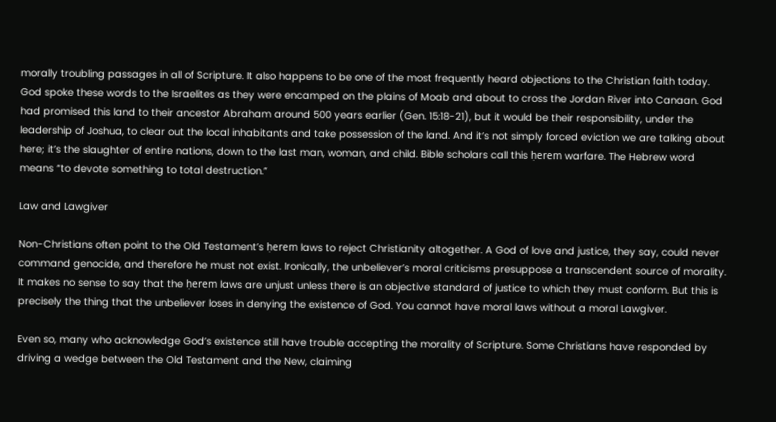morally troubling passages in all of Scripture. It also happens to be one of the most frequently heard objections to the Christian faith today. God spoke these words to the Israelites as they were encamped on the plains of Moab and about to cross the Jordan River into Canaan. God had promised this land to their ancestor Abraham around 500 years earlier (Gen. 15:18-21), but it would be their responsibility, under the leadership of Joshua, to clear out the local inhabitants and take possession of the land. And it’s not simply forced eviction we are talking about here; it’s the slaughter of entire nations, down to the last man, woman, and child. Bible scholars call this ḥerem warfare. The Hebrew word means “to devote something to total destruction.”

Law and Lawgiver

Non-Christians often point to the Old Testament’s ḥerem laws to reject Christianity altogether. A God of love and justice, they say, could never command genocide, and therefore he must not exist. Ironically, the unbeliever’s moral criticisms presuppose a transcendent source of morality. It makes no sense to say that the ḥerem laws are unjust unless there is an objective standard of justice to which they must conform. But this is precisely the thing that the unbeliever loses in denying the existence of God. You cannot have moral laws without a moral Lawgiver.

Even so, many who acknowledge God’s existence still have trouble accepting the morality of Scripture. Some Christians have responded by driving a wedge between the Old Testament and the New, claiming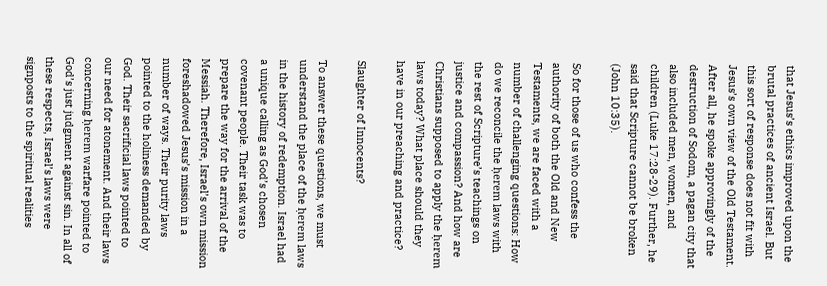that Jesus’s ethics improved upon the brutal practices of ancient Israel. But this sort of response does not fit with Jesus’s own view of the Old Testament. After all, he spoke approvingly of the destruction of Sodom, a pagan city that also included men, women, and children (Luke 17:28-29). Further, he said that Scripture cannot be broken (John 10:35).

So for those of us who confess the authority of both the Old and New Testaments, we are faced with a number of challenging questions: How do we reconcile the ḥerem laws with the rest of Scripture’s teachings on justice and compassion? And how are Christians supposed to apply the ḥerem laws today? What place should they have in our preaching and practice?

Slaughter of Innocents?

To answer these questions, we must understand the place of the ḥerem laws in the history of redemption. Israel had a unique calling as God’s chosen covenant people. Their task was to prepare the way for the arrival of the Messiah. Therefore, Israel’s own mission foreshadowed Jesus’s mission in a number of ways. Their purity laws pointed to the holiness demanded by God. Their sacrificial laws pointed to our need for atonement. And their laws concerning ḥerem warfare pointed to God’s just judgment against sin. In all of these respects, Israel’s laws were signposts to the spiritual realities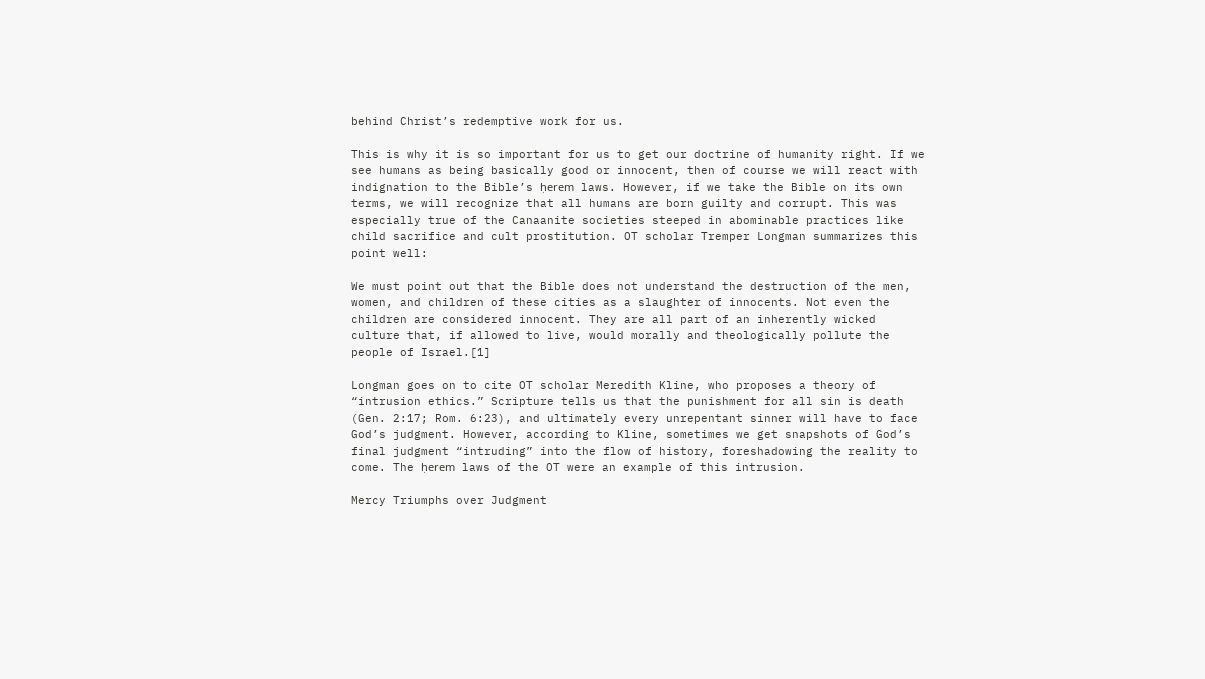behind Christ’s redemptive work for us.

This is why it is so important for us to get our doctrine of humanity right. If we see humans as being basically good or innocent, then of course we will react with indignation to the Bible’s ḥerem laws. However, if we take the Bible on its own terms, we will recognize that all humans are born guilty and corrupt. This was especially true of the Canaanite societies steeped in abominable practices like child sacrifice and cult prostitution. OT scholar Tremper Longman summarizes this point well:

We must point out that the Bible does not understand the destruction of the men, women, and children of these cities as a slaughter of innocents. Not even the children are considered innocent. They are all part of an inherently wicked culture that, if allowed to live, would morally and theologically pollute the people of Israel.[1]

Longman goes on to cite OT scholar Meredith Kline, who proposes a theory of “intrusion ethics.” Scripture tells us that the punishment for all sin is death (Gen. 2:17; Rom. 6:23), and ultimately every unrepentant sinner will have to face God’s judgment. However, according to Kline, sometimes we get snapshots of God’s final judgment “intruding” into the flow of history, foreshadowing the reality to come. The ḥerem laws of the OT were an example of this intrusion.

Mercy Triumphs over Judgment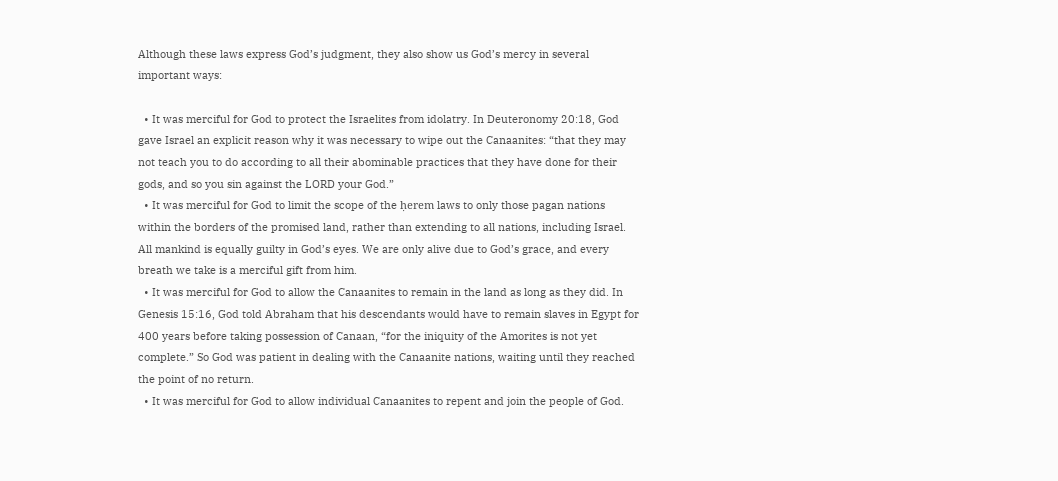Although these laws express God’s judgment, they also show us God’s mercy in several important ways:

  • It was merciful for God to protect the Israelites from idolatry. In Deuteronomy 20:18, God gave Israel an explicit reason why it was necessary to wipe out the Canaanites: “that they may not teach you to do according to all their abominable practices that they have done for their gods, and so you sin against the LORD your God.”
  • It was merciful for God to limit the scope of the ḥerem laws to only those pagan nations within the borders of the promised land, rather than extending to all nations, including Israel. All mankind is equally guilty in God’s eyes. We are only alive due to God’s grace, and every breath we take is a merciful gift from him.
  • It was merciful for God to allow the Canaanites to remain in the land as long as they did. In Genesis 15:16, God told Abraham that his descendants would have to remain slaves in Egypt for 400 years before taking possession of Canaan, “for the iniquity of the Amorites is not yet complete.” So God was patient in dealing with the Canaanite nations, waiting until they reached the point of no return.
  • It was merciful for God to allow individual Canaanites to repent and join the people of God.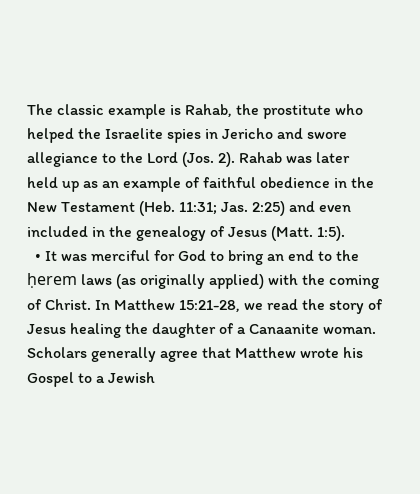The classic example is Rahab, the prostitute who helped the Israelite spies in Jericho and swore allegiance to the Lord (Jos. 2). Rahab was later held up as an example of faithful obedience in the New Testament (Heb. 11:31; Jas. 2:25) and even included in the genealogy of Jesus (Matt. 1:5).
  • It was merciful for God to bring an end to the ḥerem laws (as originally applied) with the coming of Christ. In Matthew 15:21-28, we read the story of Jesus healing the daughter of a Canaanite woman. Scholars generally agree that Matthew wrote his Gospel to a Jewish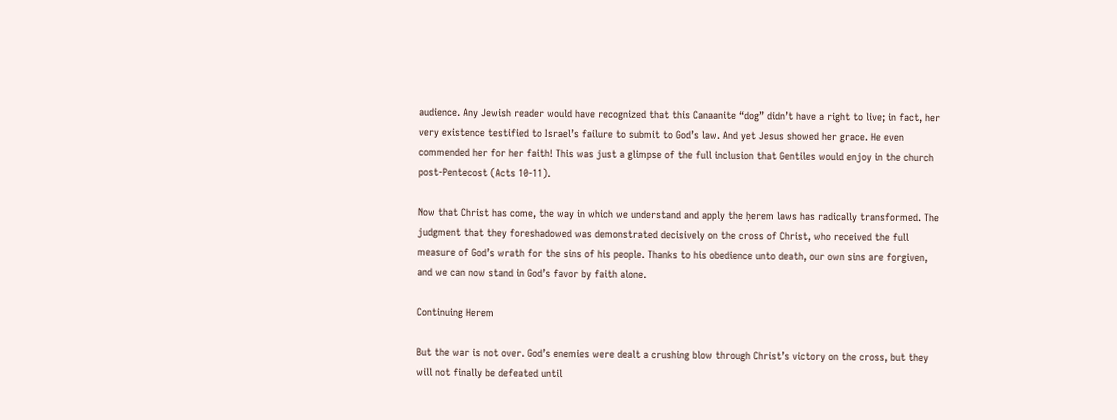audience. Any Jewish reader would have recognized that this Canaanite “dog” didn’t have a right to live; in fact, her very existence testified to Israel’s failure to submit to God’s law. And yet Jesus showed her grace. He even commended her for her faith! This was just a glimpse of the full inclusion that Gentiles would enjoy in the church post-Pentecost (Acts 10-11).

Now that Christ has come, the way in which we understand and apply the ḥerem laws has radically transformed. The judgment that they foreshadowed was demonstrated decisively on the cross of Christ, who received the full measure of God’s wrath for the sins of his people. Thanks to his obedience unto death, our own sins are forgiven, and we can now stand in God’s favor by faith alone.

Continuing Herem

But the war is not over. God’s enemies were dealt a crushing blow through Christ’s victory on the cross, but they will not finally be defeated until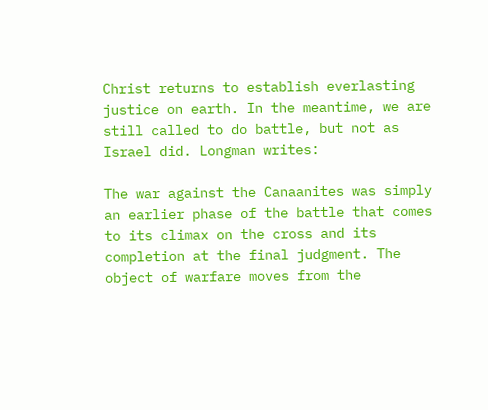Christ returns to establish everlasting justice on earth. In the meantime, we are still called to do battle, but not as Israel did. Longman writes:

The war against the Canaanites was simply an earlier phase of the battle that comes to its climax on the cross and its completion at the final judgment. The object of warfare moves from the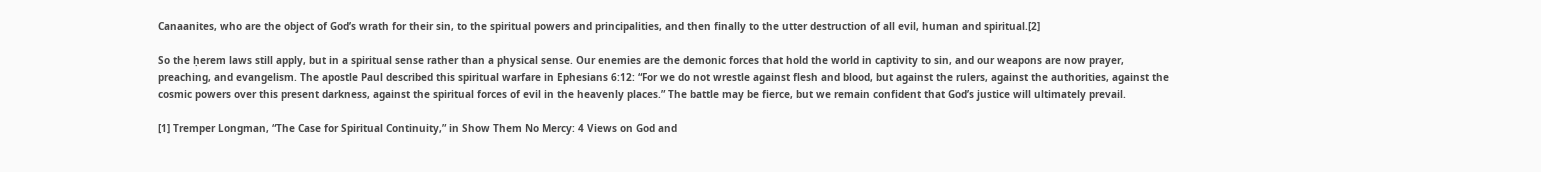Canaanites, who are the object of God’s wrath for their sin, to the spiritual powers and principalities, and then finally to the utter destruction of all evil, human and spiritual.[2]

So the ḥerem laws still apply, but in a spiritual sense rather than a physical sense. Our enemies are the demonic forces that hold the world in captivity to sin, and our weapons are now prayer, preaching, and evangelism. The apostle Paul described this spiritual warfare in Ephesians 6:12: “For we do not wrestle against flesh and blood, but against the rulers, against the authorities, against the cosmic powers over this present darkness, against the spiritual forces of evil in the heavenly places.” The battle may be fierce, but we remain confident that God’s justice will ultimately prevail.

[1] Tremper Longman, “The Case for Spiritual Continuity,” in Show Them No Mercy: 4 Views on God and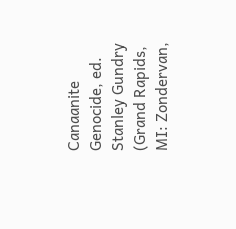Canaanite Genocide, ed. Stanley Gundry (Grand Rapids, MI: Zondervan,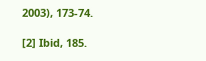2003), 173-74.

[2] Ibid, 185.